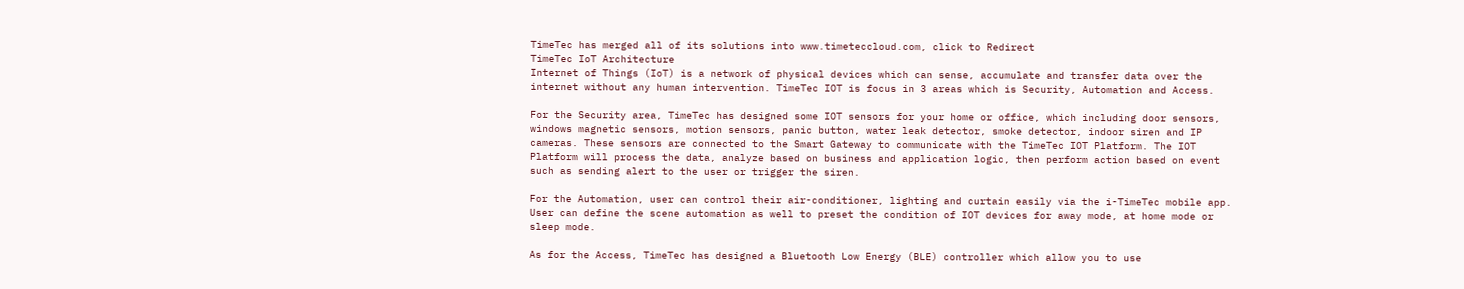TimeTec has merged all of its solutions into www.timeteccloud.com, click to Redirect
TimeTec IoT Architecture
Internet of Things (IoT) is a network of physical devices which can sense, accumulate and transfer data over the internet without any human intervention. TimeTec IOT is focus in 3 areas which is Security, Automation and Access.

For the Security area, TimeTec has designed some IOT sensors for your home or office, which including door sensors, windows magnetic sensors, motion sensors, panic button, water leak detector, smoke detector, indoor siren and IP cameras. These sensors are connected to the Smart Gateway to communicate with the TimeTec IOT Platform. The IOT Platform will process the data, analyze based on business and application logic, then perform action based on event such as sending alert to the user or trigger the siren.

For the Automation, user can control their air-conditioner, lighting and curtain easily via the i-TimeTec mobile app. User can define the scene automation as well to preset the condition of IOT devices for away mode, at home mode or sleep mode.

As for the Access, TimeTec has designed a Bluetooth Low Energy (BLE) controller which allow you to use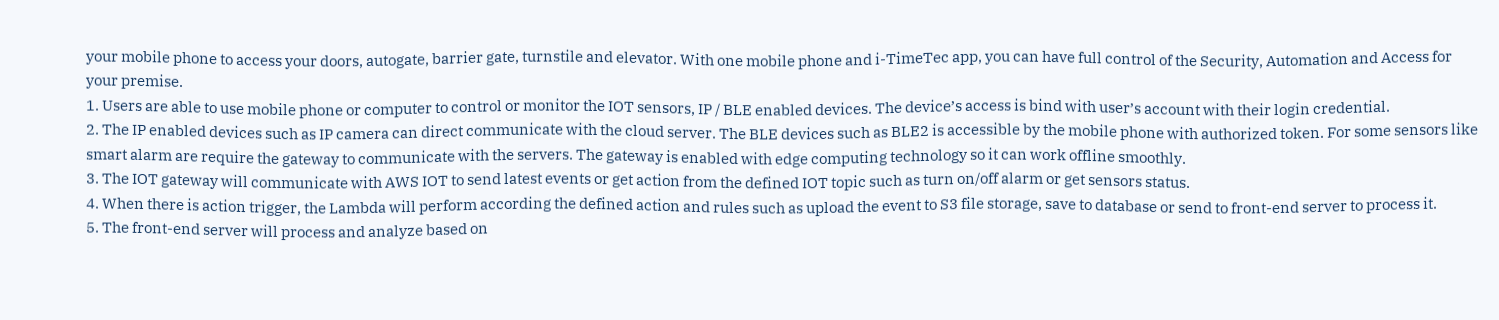your mobile phone to access your doors, autogate, barrier gate, turnstile and elevator. With one mobile phone and i-TimeTec app, you can have full control of the Security, Automation and Access for your premise.
1. Users are able to use mobile phone or computer to control or monitor the IOT sensors, IP / BLE enabled devices. The device’s access is bind with user’s account with their login credential.
2. The IP enabled devices such as IP camera can direct communicate with the cloud server. The BLE devices such as BLE2 is accessible by the mobile phone with authorized token. For some sensors like smart alarm are require the gateway to communicate with the servers. The gateway is enabled with edge computing technology so it can work offline smoothly.
3. The IOT gateway will communicate with AWS IOT to send latest events or get action from the defined IOT topic such as turn on/off alarm or get sensors status.
4. When there is action trigger, the Lambda will perform according the defined action and rules such as upload the event to S3 file storage, save to database or send to front-end server to process it.
5. The front-end server will process and analyze based on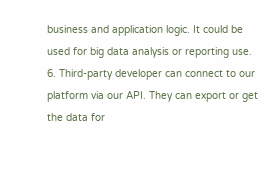business and application logic. It could be used for big data analysis or reporting use.
6. Third-party developer can connect to our platform via our API. They can export or get the data for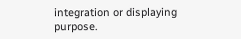integration or displaying purpose.